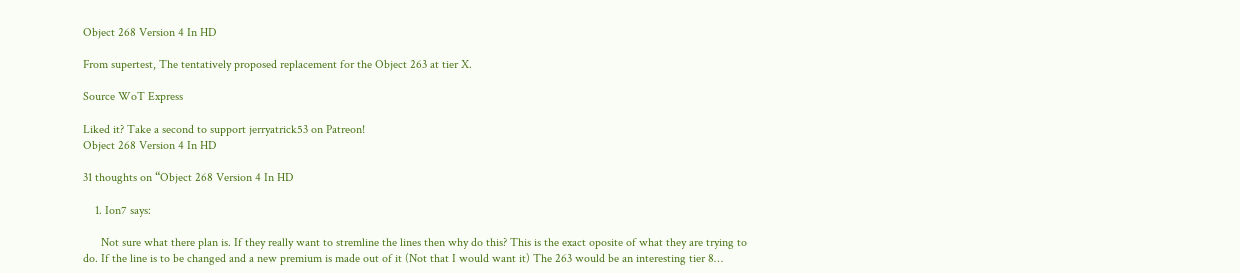Object 268 Version 4 In HD

From supertest, The tentatively proposed replacement for the Object 263 at tier X.

Source WoT Express

Liked it? Take a second to support jerryatrick53 on Patreon!
Object 268 Version 4 In HD

31 thoughts on “Object 268 Version 4 In HD

    1. Ion7 says:

      Not sure what there plan is. If they really want to stremline the lines then why do this? This is the exact oposite of what they are trying to do. If the line is to be changed and a new premium is made out of it (Not that I would want it) The 263 would be an interesting tier 8…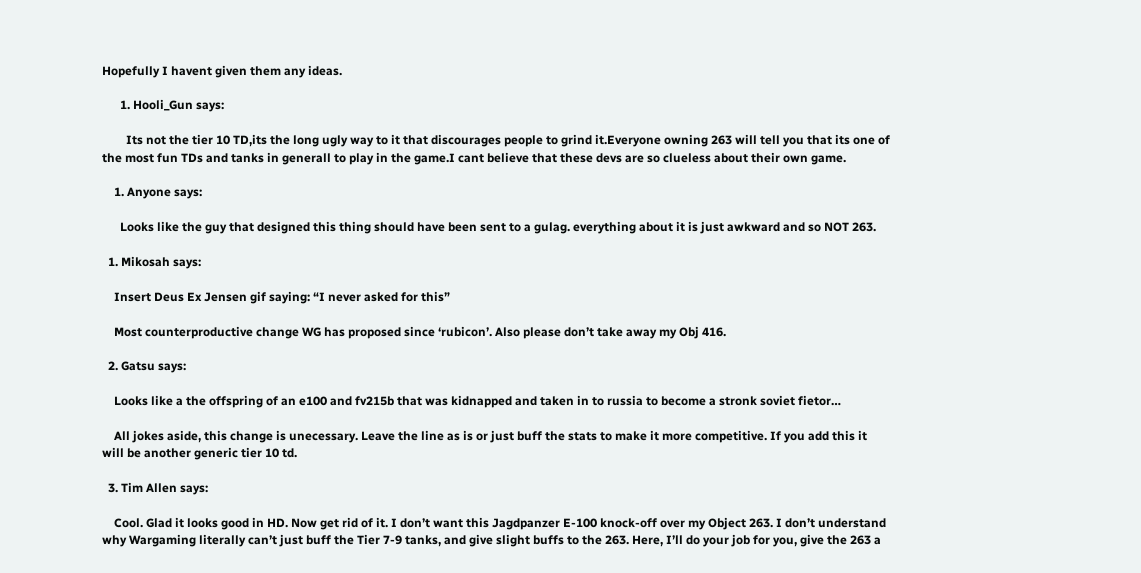Hopefully I havent given them any ideas.

      1. Hooli_Gun says:

        Its not the tier 10 TD,its the long ugly way to it that discourages people to grind it.Everyone owning 263 will tell you that its one of the most fun TDs and tanks in generall to play in the game.I cant believe that these devs are so clueless about their own game.

    1. Anyone says:

      Looks like the guy that designed this thing should have been sent to a gulag. everything about it is just awkward and so NOT 263.

  1. Mikosah says:

    Insert Deus Ex Jensen gif saying: “I never asked for this”

    Most counterproductive change WG has proposed since ‘rubicon’. Also please don’t take away my Obj 416.

  2. Gatsu says:

    Looks like a the offspring of an e100 and fv215b that was kidnapped and taken in to russia to become a stronk soviet fietor…

    All jokes aside, this change is unecessary. Leave the line as is or just buff the stats to make it more competitive. If you add this it will be another generic tier 10 td.

  3. Tim Allen says:

    Cool. Glad it looks good in HD. Now get rid of it. I don’t want this Jagdpanzer E-100 knock-off over my Object 263. I don’t understand why Wargaming literally can’t just buff the Tier 7-9 tanks, and give slight buffs to the 263. Here, I’ll do your job for you, give the 263 a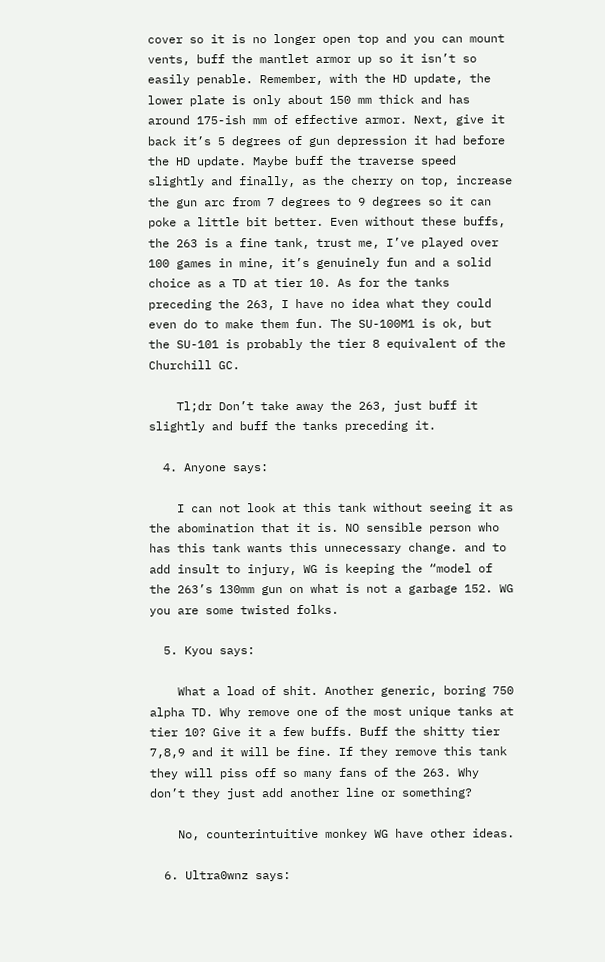cover so it is no longer open top and you can mount vents, buff the mantlet armor up so it isn’t so easily penable. Remember, with the HD update, the lower plate is only about 150 mm thick and has around 175-ish mm of effective armor. Next, give it back it’s 5 degrees of gun depression it had before the HD update. Maybe buff the traverse speed slightly and finally, as the cherry on top, increase the gun arc from 7 degrees to 9 degrees so it can poke a little bit better. Even without these buffs, the 263 is a fine tank, trust me, I’ve played over 100 games in mine, it’s genuinely fun and a solid choice as a TD at tier 10. As for the tanks preceding the 263, I have no idea what they could even do to make them fun. The SU-100M1 is ok, but the SU-101 is probably the tier 8 equivalent of the Churchill GC.

    Tl;dr Don’t take away the 263, just buff it slightly and buff the tanks preceding it.

  4. Anyone says:

    I can not look at this tank without seeing it as the abomination that it is. NO sensible person who has this tank wants this unnecessary change. and to add insult to injury, WG is keeping the “model of the 263’s 130mm gun on what is not a garbage 152. WG you are some twisted folks.

  5. Kyou says:

    What a load of shit. Another generic, boring 750 alpha TD. Why remove one of the most unique tanks at tier 10? Give it a few buffs. Buff the shitty tier 7,8,9 and it will be fine. If they remove this tank they will piss off so many fans of the 263. Why don’t they just add another line or something?

    No, counterintuitive monkey WG have other ideas.

  6. Ultra0wnz says: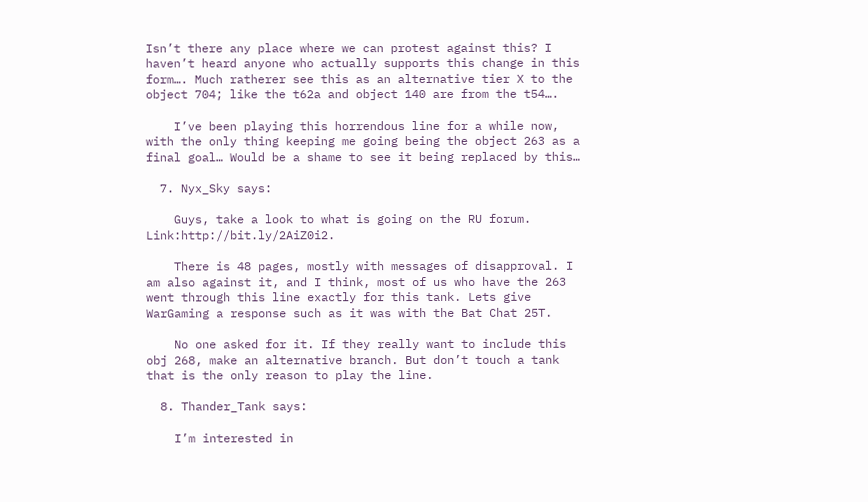Isn’t there any place where we can protest against this? I haven’t heard anyone who actually supports this change in this form…. Much ratherer see this as an alternative tier X to the object 704; like the t62a and object 140 are from the t54….

    I’ve been playing this horrendous line for a while now, with the only thing keeping me going being the object 263 as a final goal… Would be a shame to see it being replaced by this…

  7. Nyx_Sky says:

    Guys, take a look to what is going on the RU forum. Link:http://bit.ly/2AiZ0i2.

    There is 48 pages, mostly with messages of disapproval. I am also against it, and I think, most of us who have the 263 went through this line exactly for this tank. Lets give WarGaming a response such as it was with the Bat Chat 25T.

    No one asked for it. If they really want to include this obj 268, make an alternative branch. But don’t touch a tank that is the only reason to play the line.

  8. Thander_Tank says:

    I’m interested in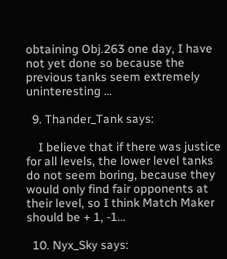obtaining Obj.263 one day, I have not yet done so because the previous tanks seem extremely uninteresting …

  9. Thander_Tank says:

    I believe that if there was justice for all levels, the lower level tanks do not seem boring, because they would only find fair opponents at their level, so I think Match Maker should be + 1, -1…

  10. Nyx_Sky says: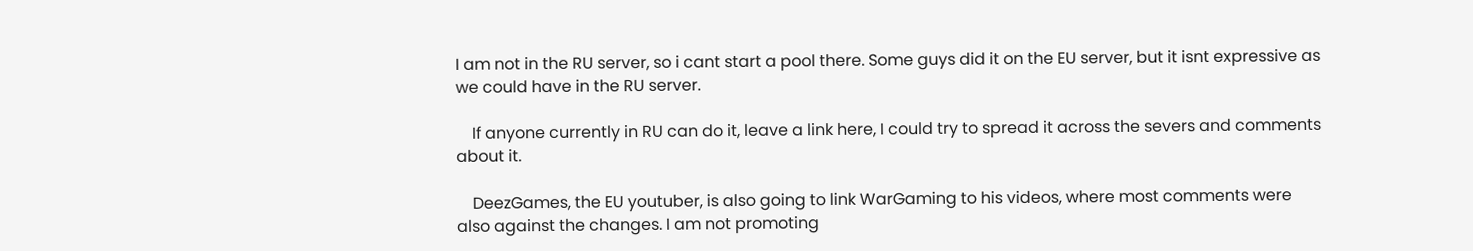I am not in the RU server, so i cant start a pool there. Some guys did it on the EU server, but it isnt expressive as we could have in the RU server.

    If anyone currently in RU can do it, leave a link here, I could try to spread it across the severs and comments about it.

    DeezGames, the EU youtuber, is also going to link WarGaming to his videos, where most comments were also against the changes. I am not promoting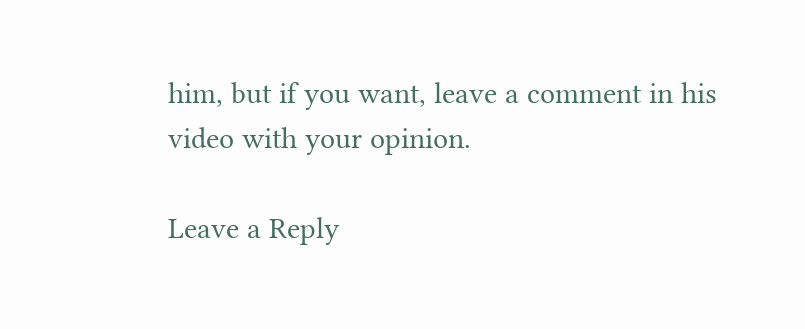him, but if you want, leave a comment in his video with your opinion.

Leave a Reply